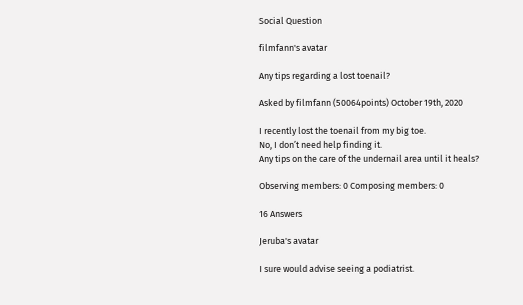Social Question

filmfann's avatar

Any tips regarding a lost toenail?

Asked by filmfann (50064points) October 19th, 2020

I recently lost the toenail from my big toe.
No, I don’t need help finding it.
Any tips on the care of the undernail area until it heals?

Observing members: 0 Composing members: 0

16 Answers

Jeruba's avatar

I sure would advise seeing a podiatrist.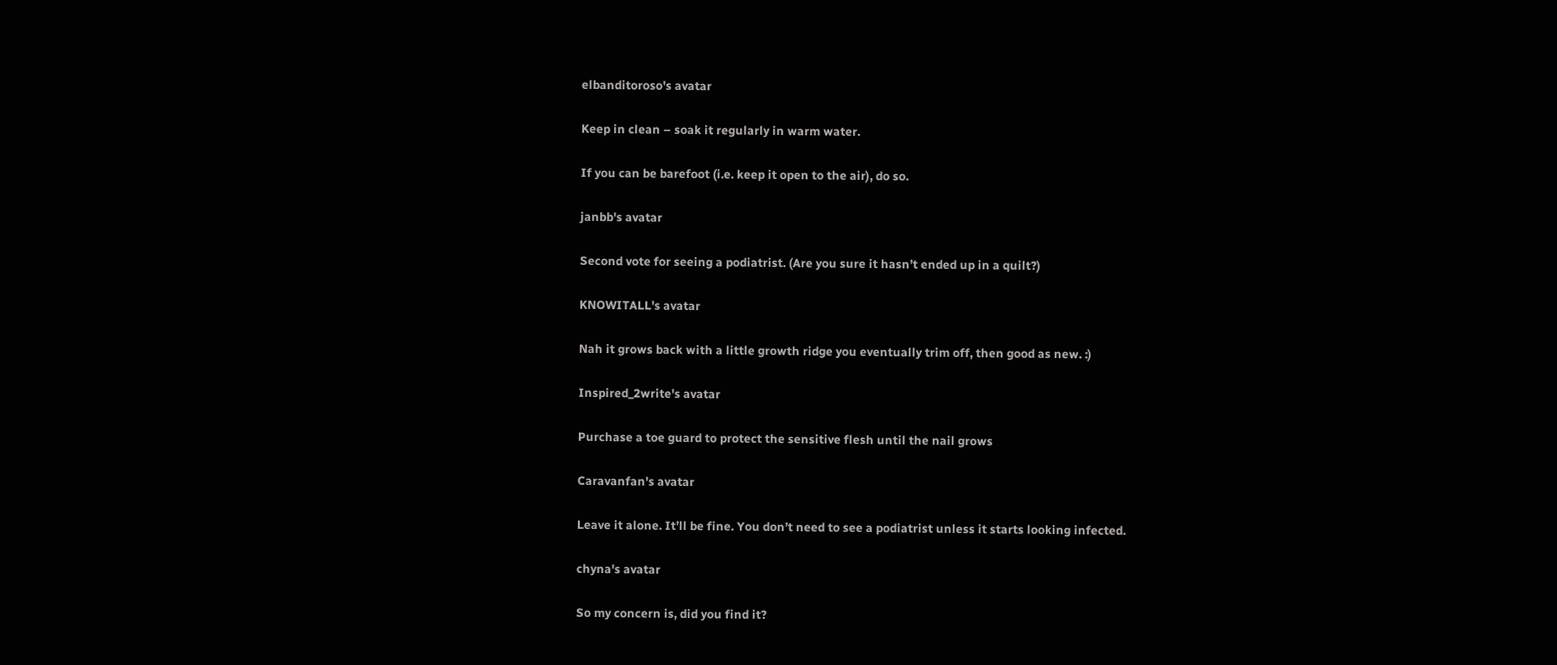elbanditoroso's avatar

Keep in clean – soak it regularly in warm water.

If you can be barefoot (i.e. keep it open to the air), do so.

janbb's avatar

Second vote for seeing a podiatrist. (Are you sure it hasn’t ended up in a quilt?)

KNOWITALL's avatar

Nah it grows back with a little growth ridge you eventually trim off, then good as new. :)

Inspired_2write's avatar

Purchase a toe guard to protect the sensitive flesh until the nail grows

Caravanfan's avatar

Leave it alone. It’ll be fine. You don’t need to see a podiatrist unless it starts looking infected.

chyna's avatar

So my concern is, did you find it?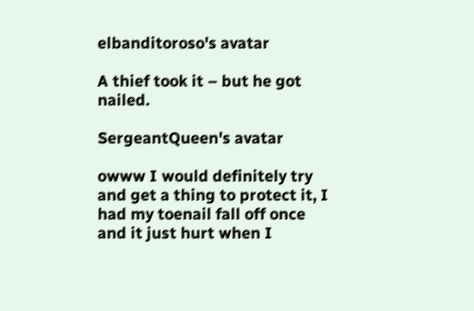elbanditoroso's avatar

A thief took it – but he got nailed.

SergeantQueen's avatar

owww I would definitely try and get a thing to protect it, I had my toenail fall off once and it just hurt when I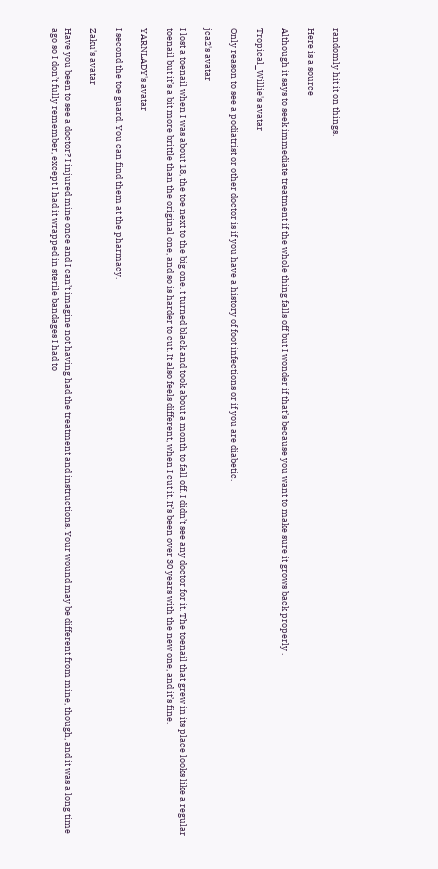randomly hit it on things.

Here is a source

Although it says to seek immediate treatment if the whole thing falls off but I wonder if that’s because you want to make sure it grows back properly .

Tropical_Willie's avatar

Only reason to see a podiatrist or other doctor is if you have a history of foot infections or if you are diabetic.

jca2's avatar

I lost a toenail when I was about 18, the toe next to the big one. t turned black and took about a month to fall off. I didn’t see any doctor for it. The toenail that grew in its place looks like a regular toenail but it’s a bit more brittle than the original one, and so is harder to cut. It also feels different, when I cut it. It’s been over 30 years with the new one, and it’s fine.

YARNLADY's avatar

I second the toe guard. You can find them at the pharmacy.

Zaku's avatar

Have you been to see a doctor? I injured mine once and I can’t imagine not having had the treatment and instructions. Your wound may be different from mine, though, and it was a long time ago so I don’t fully remember, except I had it wrapped in sterile bandages I had to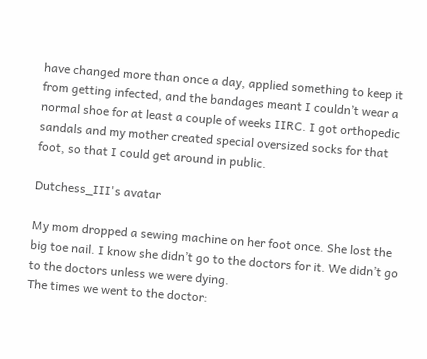have changed more than once a day, applied something to keep it from getting infected, and the bandages meant I couldn’t wear a normal shoe for at least a couple of weeks IIRC. I got orthopedic sandals and my mother created special oversized socks for that foot, so that I could get around in public.

Dutchess_III's avatar

My mom dropped a sewing machine on her foot once. She lost the big toe nail. I know she didn’t go to the doctors for it. We didn’t go to the doctors unless we were dying.
The times we went to the doctor: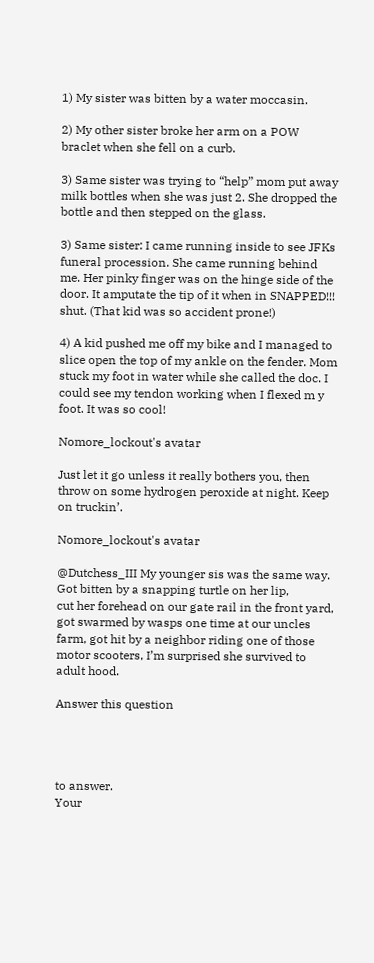1) My sister was bitten by a water moccasin.

2) My other sister broke her arm on a POW braclet when she fell on a curb.

3) Same sister was trying to “help” mom put away milk bottles when she was just 2. She dropped the bottle and then stepped on the glass.

3) Same sister: I came running inside to see JFKs funeral procession. She came running behind me. Her pinky finger was on the hinge side of the door. It amputate the tip of it when in SNAPPED!!! shut. (That kid was so accident prone!)

4) A kid pushed me off my bike and I managed to slice open the top of my ankle on the fender. Mom stuck my foot in water while she called the doc. I could see my tendon working when I flexed m y foot. It was so cool!

Nomore_lockout's avatar

Just let it go unless it really bothers you, then throw on some hydrogen peroxide at night. Keep on truckin’.

Nomore_lockout's avatar

@Dutchess_III My younger sis was the same way. Got bitten by a snapping turtle on her lip,
cut her forehead on our gate rail in the front yard, got swarmed by wasps one time at our uncles farm, got hit by a neighbor riding one of those motor scooters, I’m surprised she survived to adult hood.

Answer this question




to answer.
Your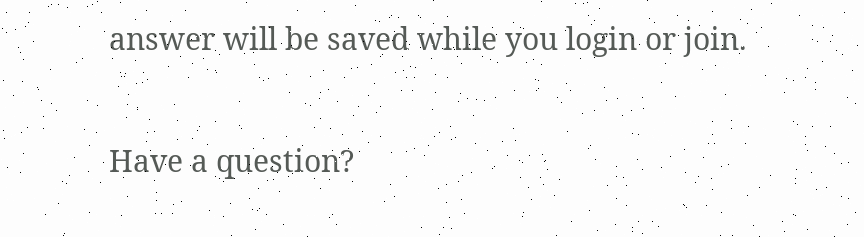answer will be saved while you login or join.

Have a question?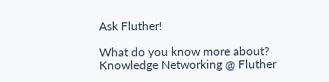Ask Fluther!

What do you know more about?
Knowledge Networking @ Fluther